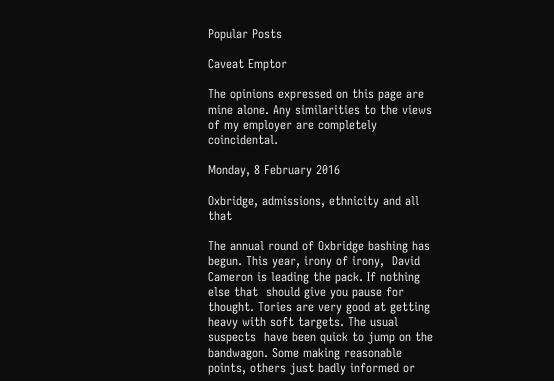Popular Posts

Caveat Emptor

The opinions expressed on this page are mine alone. Any similarities to the views of my employer are completely coincidental.

Monday, 8 February 2016

Oxbridge, admissions, ethnicity and all that

The annual round of Oxbridge bashing has begun. This year, irony of irony,  David Cameron is leading the pack. If nothing else that  should give you pause for thought. Tories are very good at getting heavy with soft targets. The usual suspects  have been quick to jump on the bandwagon. Some making reasonable points, others just badly informed or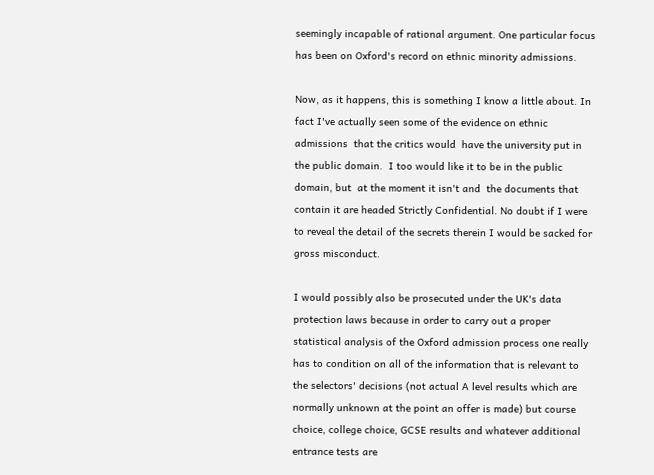seemingly incapable of rational argument. One particular focus has been on Oxford's record on ethnic minority admissions.

Now, as it happens, this is something I know a little about. In fact I've actually seen some of the evidence on ethnic admissions  that the critics would  have the university put in the public domain.  I too would like it to be in the public domain, but  at the moment it isn't and  the documents that contain it are headed Strictly Confidential. No doubt if I were to reveal the detail of the secrets therein I would be sacked for gross misconduct.

I would possibly also be prosecuted under the UK's data protection laws because in order to carry out a proper statistical analysis of the Oxford admission process one really has to condition on all of the information that is relevant to the selectors' decisions (not actual A level results which are normally unknown at the point an offer is made) but course choice, college choice, GCSE results and whatever additional entrance tests are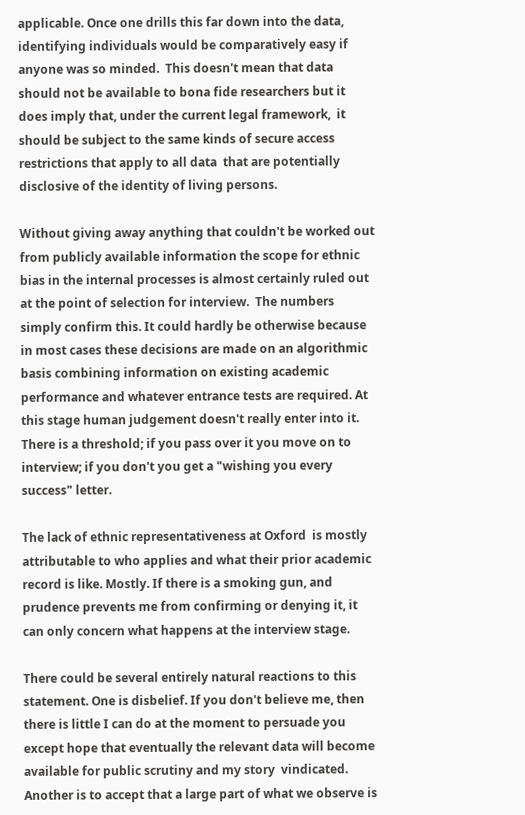applicable. Once one drills this far down into the data, identifying individuals would be comparatively easy if anyone was so minded.  This doesn't mean that data should not be available to bona fide researchers but it does imply that, under the current legal framework,  it should be subject to the same kinds of secure access restrictions that apply to all data  that are potentially disclosive of the identity of living persons.

Without giving away anything that couldn't be worked out from publicly available information the scope for ethnic bias in the internal processes is almost certainly ruled out at the point of selection for interview.  The numbers simply confirm this. It could hardly be otherwise because in most cases these decisions are made on an algorithmic basis combining information on existing academic performance and whatever entrance tests are required. At this stage human judgement doesn't really enter into it. There is a threshold; if you pass over it you move on to interview; if you don't you get a "wishing you every success" letter.

The lack of ethnic representativeness at Oxford  is mostly attributable to who applies and what their prior academic record is like. Mostly. If there is a smoking gun, and prudence prevents me from confirming or denying it, it can only concern what happens at the interview stage.

There could be several entirely natural reactions to this statement. One is disbelief. If you don't believe me, then there is little I can do at the moment to persuade you except hope that eventually the relevant data will become available for public scrutiny and my story  vindicated. Another is to accept that a large part of what we observe is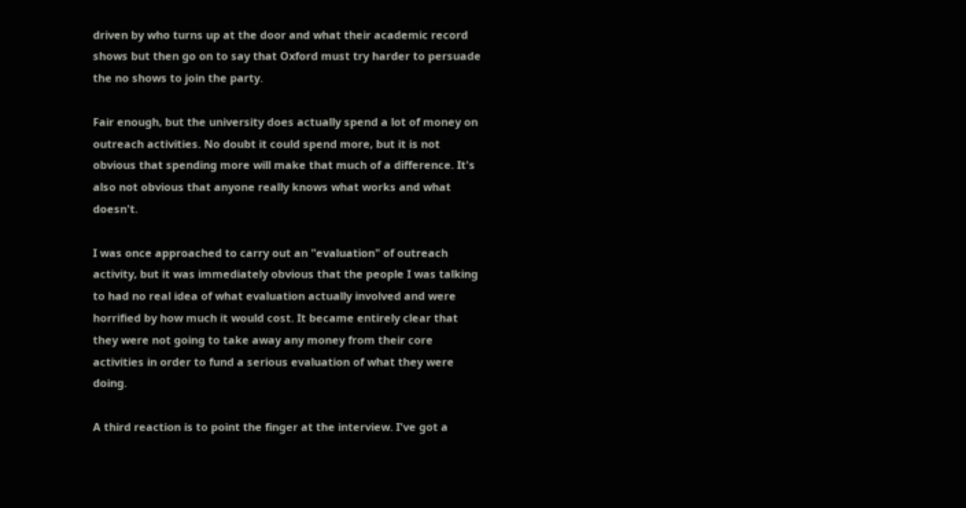driven by who turns up at the door and what their academic record shows but then go on to say that Oxford must try harder to persuade the no shows to join the party.

Fair enough, but the university does actually spend a lot of money on outreach activities. No doubt it could spend more, but it is not obvious that spending more will make that much of a difference. It's also not obvious that anyone really knows what works and what doesn't.

I was once approached to carry out an "evaluation" of outreach activity, but it was immediately obvious that the people I was talking to had no real idea of what evaluation actually involved and were horrified by how much it would cost. It became entirely clear that they were not going to take away any money from their core activities in order to fund a serious evaluation of what they were doing.

A third reaction is to point the finger at the interview. I've got a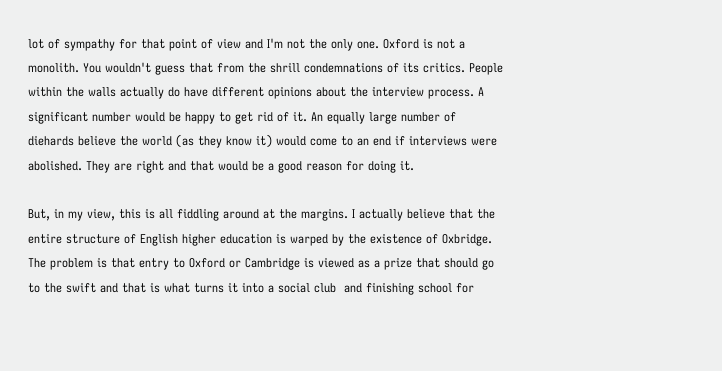lot of sympathy for that point of view and I'm not the only one. Oxford is not a monolith. You wouldn't guess that from the shrill condemnations of its critics. People within the walls actually do have different opinions about the interview process. A significant number would be happy to get rid of it. An equally large number of diehards believe the world (as they know it) would come to an end if interviews were abolished. They are right and that would be a good reason for doing it.

But, in my view, this is all fiddling around at the margins. I actually believe that the entire structure of English higher education is warped by the existence of Oxbridge. The problem is that entry to Oxford or Cambridge is viewed as a prize that should go to the swift and that is what turns it into a social club  and finishing school for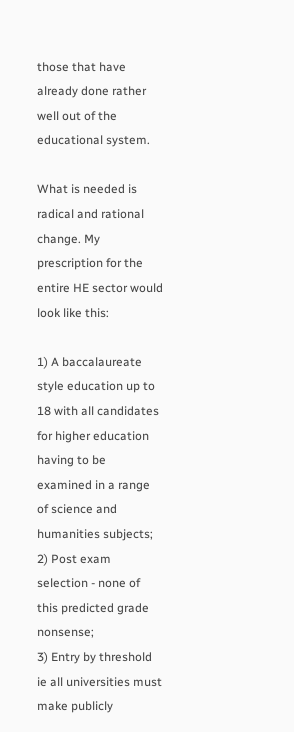those that have already done rather well out of the educational system.

What is needed is radical and rational change. My prescription for the entire HE sector would look like this:

1) A baccalaureate style education up to 18 with all candidates for higher education having to be examined in a range of science and humanities subjects;
2) Post exam selection - none of this predicted grade nonsense;
3) Entry by threshold ie all universities must make publicly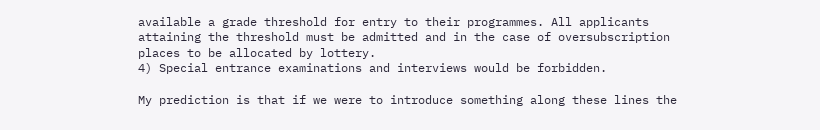available a grade threshold for entry to their programmes. All applicants attaining the threshold must be admitted and in the case of oversubscription places to be allocated by lottery.
4) Special entrance examinations and interviews would be forbidden.

My prediction is that if we were to introduce something along these lines the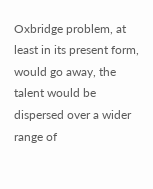Oxbridge problem, at least in its present form,  would go away, the talent would be dispersed over a wider range of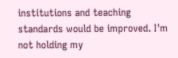institutions and teaching standards would be improved. I'm not holding my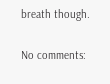breath though.

No comments: